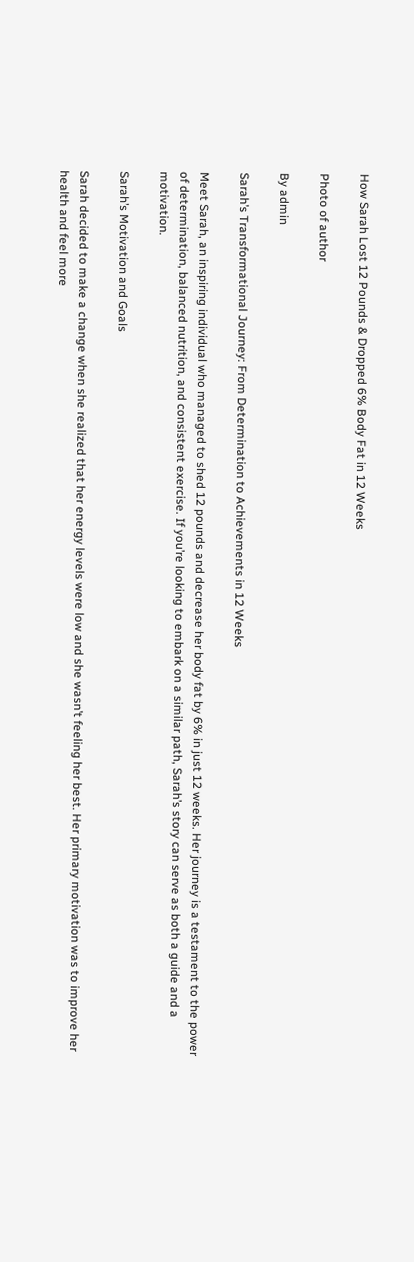How Sarah Lost 12 Pounds & Dropped 6% Body Fat in 12 Weeks

Photo of author

By admin

Sarah’s Transformational Journey: From Determination to Achievements in 12 Weeks

Meet Sarah, an inspiring individual who managed to shed 12 pounds and decrease her body fat by 6% in just 12 weeks. Her journey is a testament to the power of determination, balanced nutrition, and consistent exercise. If you’re looking to embark on a similar path, Sarah’s story can serve as both a guide and a motivation.

Sarah’s Motivation and Goals

Sarah decided to make a change when she realized that her energy levels were low and she wasn’t feeling her best. Her primary motivation was to improve her health and feel more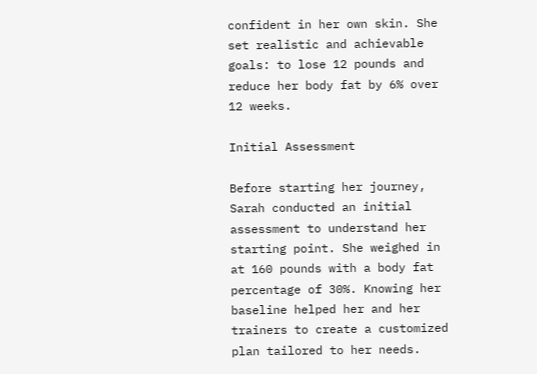confident in her own skin. She set realistic and achievable goals: to lose 12 pounds and reduce her body fat by 6% over 12 weeks.

Initial Assessment

Before starting her journey, Sarah conducted an initial assessment to understand her starting point. She weighed in at 160 pounds with a body fat percentage of 30%. Knowing her baseline helped her and her trainers to create a customized plan tailored to her needs.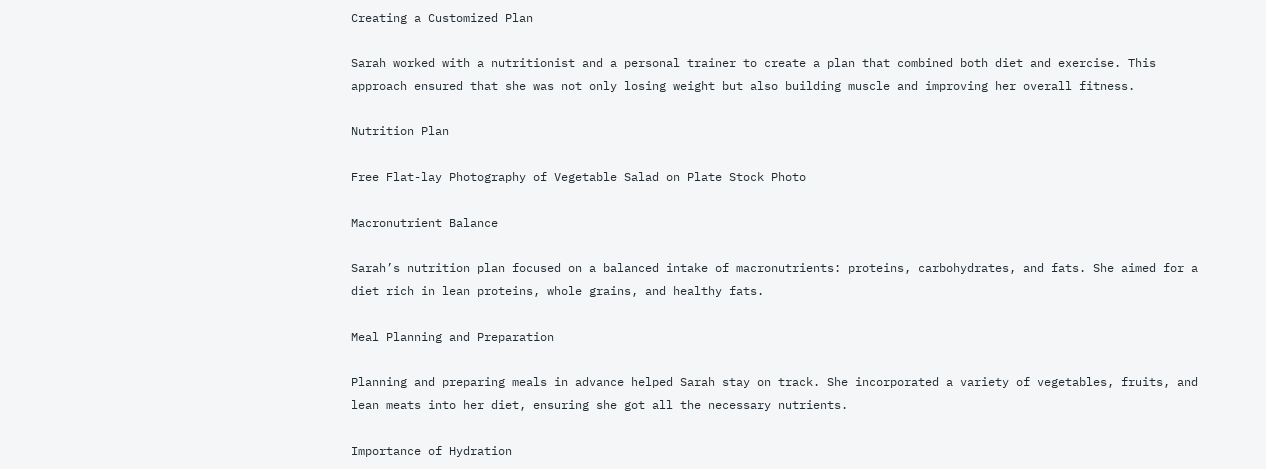Creating a Customized Plan

Sarah worked with a nutritionist and a personal trainer to create a plan that combined both diet and exercise. This approach ensured that she was not only losing weight but also building muscle and improving her overall fitness.

Nutrition Plan

Free Flat-lay Photography of Vegetable Salad on Plate Stock Photo

Macronutrient Balance

Sarah’s nutrition plan focused on a balanced intake of macronutrients: proteins, carbohydrates, and fats. She aimed for a diet rich in lean proteins, whole grains, and healthy fats.

Meal Planning and Preparation

Planning and preparing meals in advance helped Sarah stay on track. She incorporated a variety of vegetables, fruits, and lean meats into her diet, ensuring she got all the necessary nutrients.

Importance of Hydration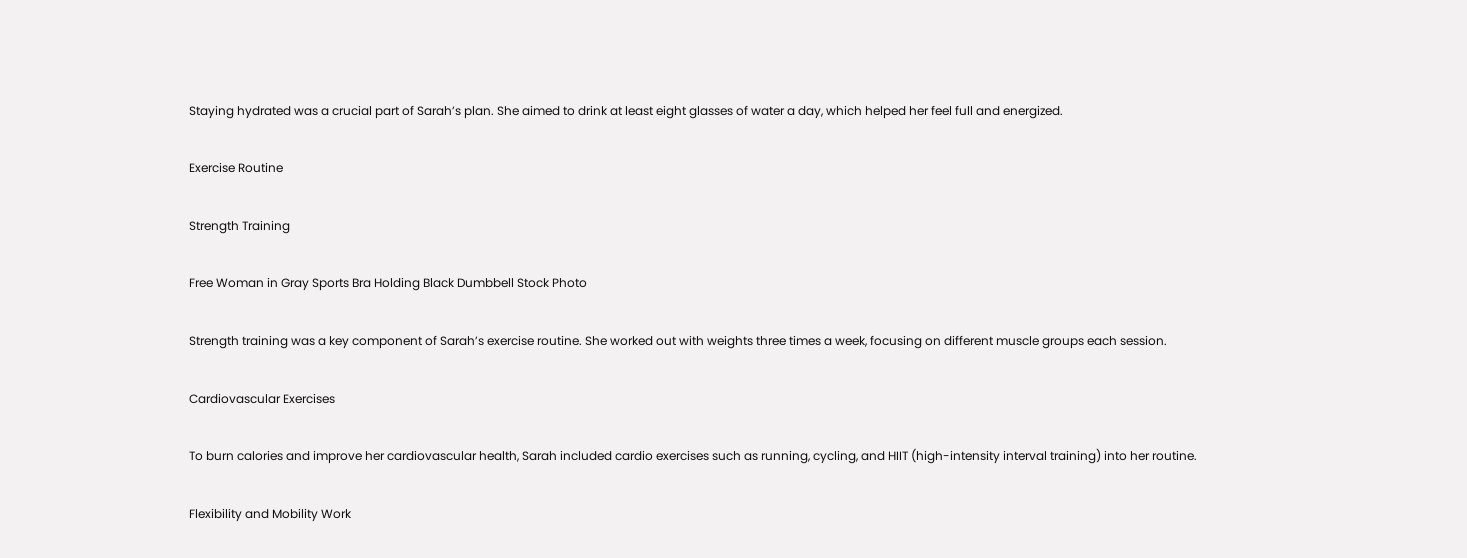Staying hydrated was a crucial part of Sarah’s plan. She aimed to drink at least eight glasses of water a day, which helped her feel full and energized.

Exercise Routine

Strength Training

Free Woman in Gray Sports Bra Holding Black Dumbbell Stock Photo

Strength training was a key component of Sarah’s exercise routine. She worked out with weights three times a week, focusing on different muscle groups each session.

Cardiovascular Exercises

To burn calories and improve her cardiovascular health, Sarah included cardio exercises such as running, cycling, and HIIT (high-intensity interval training) into her routine.

Flexibility and Mobility Work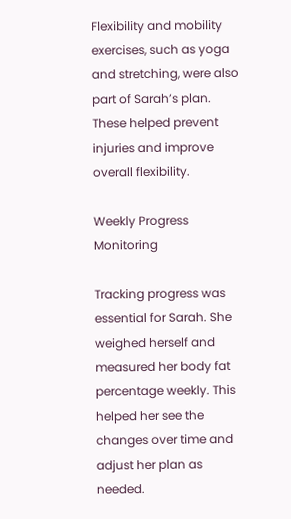Flexibility and mobility exercises, such as yoga and stretching, were also part of Sarah’s plan. These helped prevent injuries and improve overall flexibility.

Weekly Progress Monitoring

Tracking progress was essential for Sarah. She weighed herself and measured her body fat percentage weekly. This helped her see the changes over time and adjust her plan as needed.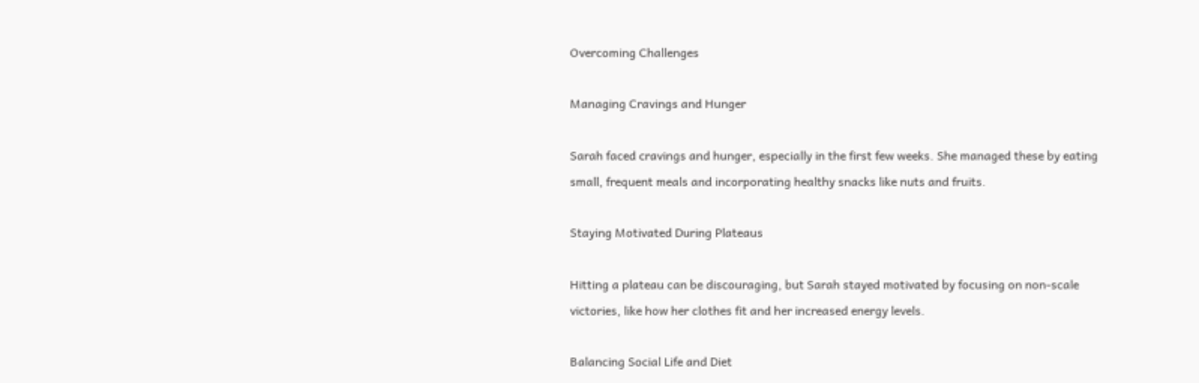Overcoming Challenges

Managing Cravings and Hunger

Sarah faced cravings and hunger, especially in the first few weeks. She managed these by eating small, frequent meals and incorporating healthy snacks like nuts and fruits.

Staying Motivated During Plateaus

Hitting a plateau can be discouraging, but Sarah stayed motivated by focusing on non-scale victories, like how her clothes fit and her increased energy levels.

Balancing Social Life and Diet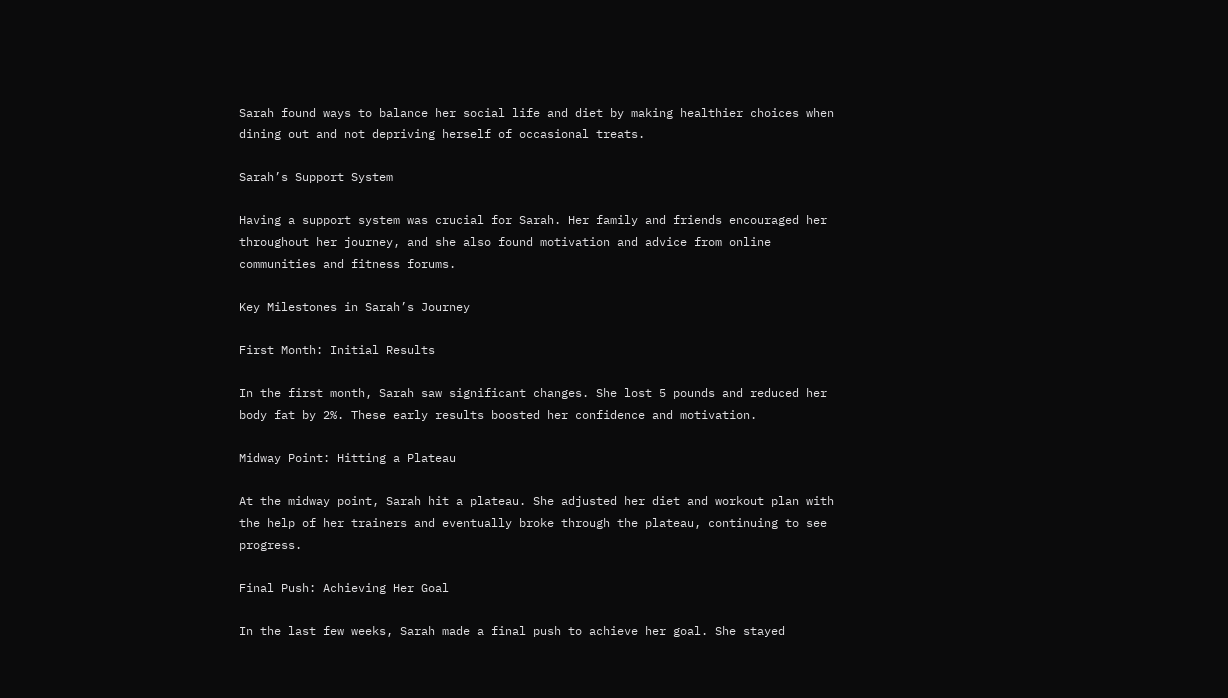Sarah found ways to balance her social life and diet by making healthier choices when dining out and not depriving herself of occasional treats.

Sarah’s Support System

Having a support system was crucial for Sarah. Her family and friends encouraged her throughout her journey, and she also found motivation and advice from online communities and fitness forums.

Key Milestones in Sarah’s Journey

First Month: Initial Results

In the first month, Sarah saw significant changes. She lost 5 pounds and reduced her body fat by 2%. These early results boosted her confidence and motivation.

Midway Point: Hitting a Plateau

At the midway point, Sarah hit a plateau. She adjusted her diet and workout plan with the help of her trainers and eventually broke through the plateau, continuing to see progress.

Final Push: Achieving Her Goal

In the last few weeks, Sarah made a final push to achieve her goal. She stayed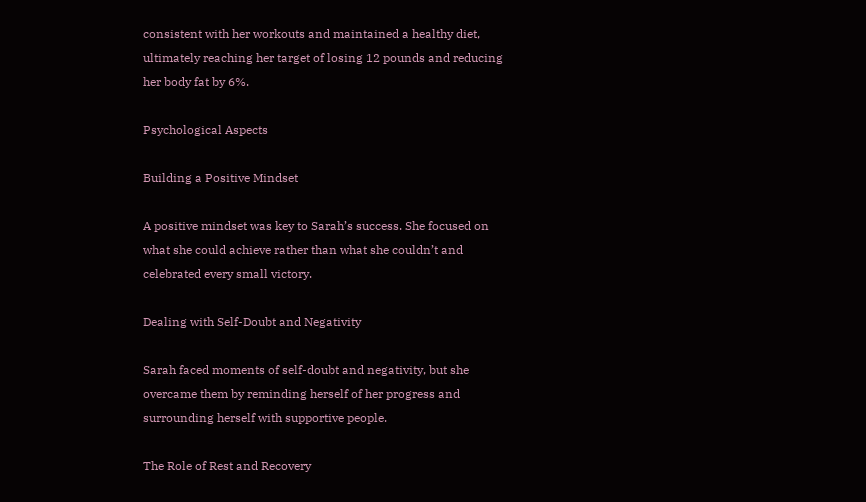consistent with her workouts and maintained a healthy diet, ultimately reaching her target of losing 12 pounds and reducing her body fat by 6%.

Psychological Aspects

Building a Positive Mindset

A positive mindset was key to Sarah’s success. She focused on what she could achieve rather than what she couldn’t and celebrated every small victory.

Dealing with Self-Doubt and Negativity

Sarah faced moments of self-doubt and negativity, but she overcame them by reminding herself of her progress and surrounding herself with supportive people.

The Role of Rest and Recovery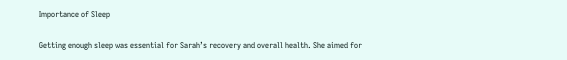Importance of Sleep

Getting enough sleep was essential for Sarah’s recovery and overall health. She aimed for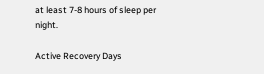at least 7-8 hours of sleep per night.

Active Recovery Days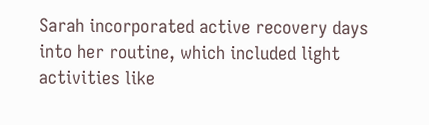Sarah incorporated active recovery days into her routine, which included light activities like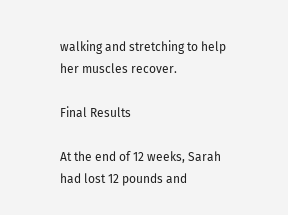walking and stretching to help her muscles recover.

Final Results

At the end of 12 weeks, Sarah had lost 12 pounds and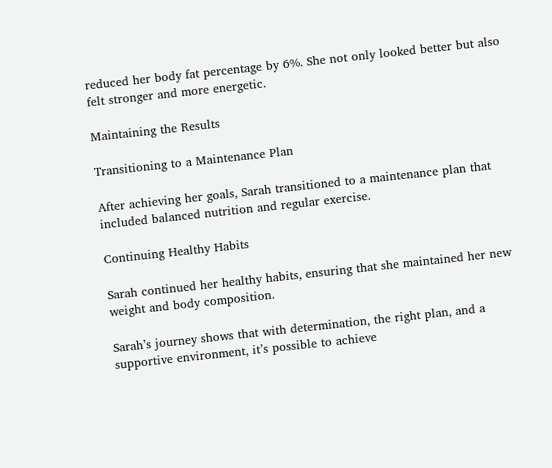reduced her body fat percentage by 6%. She not only looked better but also felt stronger and more energetic.

Maintaining the Results

Transitioning to a Maintenance Plan

After achieving her goals, Sarah transitioned to a maintenance plan that included balanced nutrition and regular exercise.

Continuing Healthy Habits

Sarah continued her healthy habits, ensuring that she maintained her new weight and body composition.

Sarah’s journey shows that with determination, the right plan, and a supportive environment, it’s possible to achieve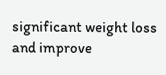significant weight loss and improve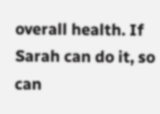overall health. If Sarah can do it, so can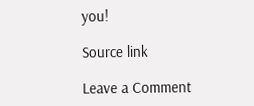you!

Source link

Leave a Comment